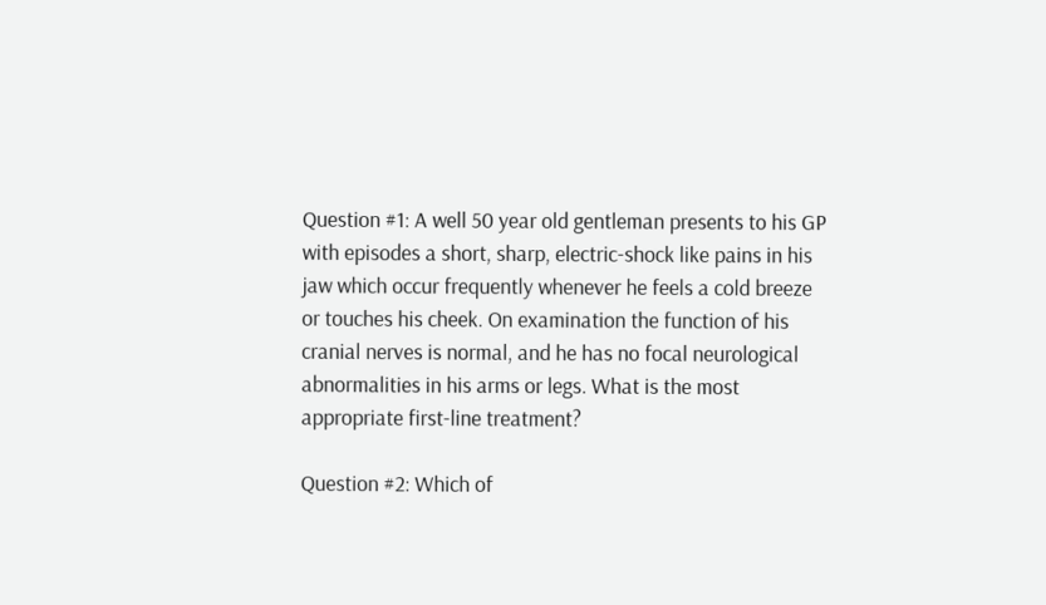Question #1: A well 50 year old gentleman presents to his GP with episodes a short, sharp, electric-shock like pains in his jaw which occur frequently whenever he feels a cold breeze or touches his cheek. On examination the function of his cranial nerves is normal, and he has no focal neurological abnormalities in his arms or legs. What is the most appropriate first-line treatment?

Question #2: Which of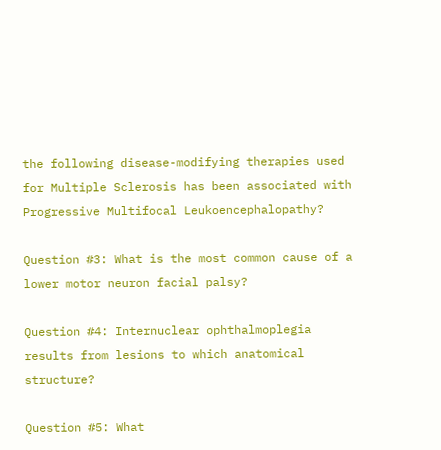the following disease-modifying therapies used for Multiple Sclerosis has been associated with Progressive Multifocal Leukoencephalopathy?

Question #3: What is the most common cause of a lower motor neuron facial palsy?

Question #4: Internuclear ophthalmoplegia results from lesions to which anatomical structure?

Question #5: What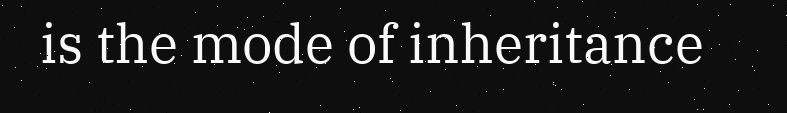is the mode of inheritance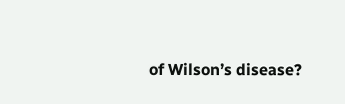of Wilson’s disease?